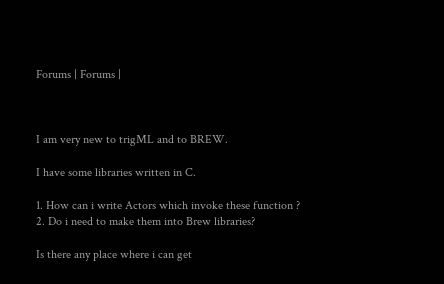Forums | Forums |



I am very new to trigML and to BREW.

I have some libraries written in C.

1. How can i write Actors which invoke these function ?
2. Do i need to make them into Brew libraries?

Is there any place where i can get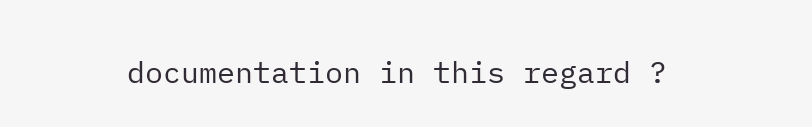documentation in this regard ?